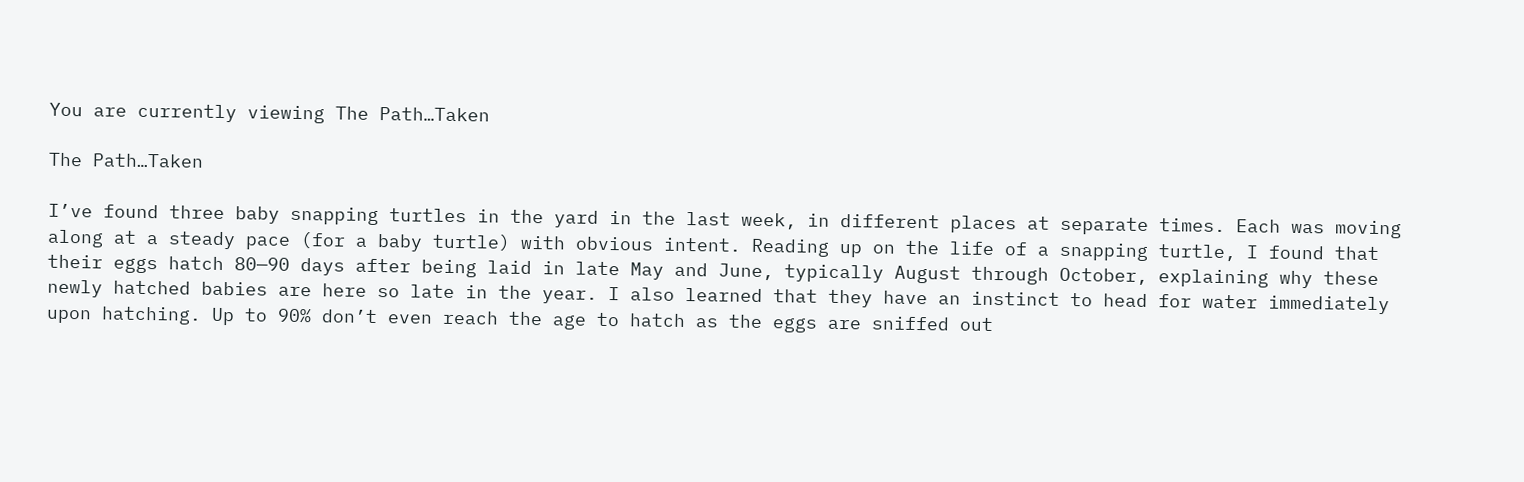You are currently viewing The Path…Taken

The Path…Taken

I’ve found three baby snapping turtles in the yard in the last week, in different places at separate times. Each was moving along at a steady pace (for a baby turtle) with obvious intent. Reading up on the life of a snapping turtle, I found that their eggs hatch 80—90 days after being laid in late May and June, typically August through October, explaining why these newly hatched babies are here so late in the year. I also learned that they have an instinct to head for water immediately upon hatching. Up to 90% don’t even reach the age to hatch as the eggs are sniffed out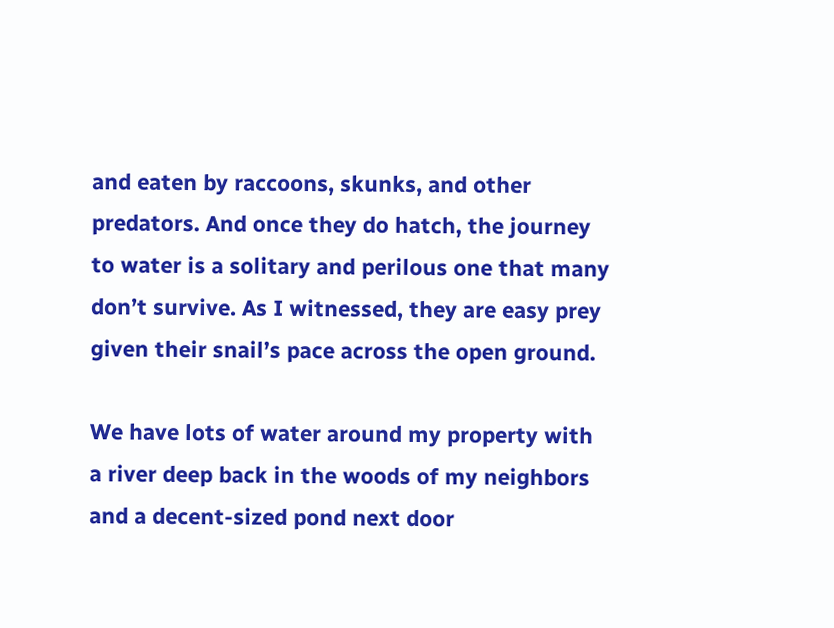and eaten by raccoons, skunks, and other predators. And once they do hatch, the journey to water is a solitary and perilous one that many don’t survive. As I witnessed, they are easy prey given their snail’s pace across the open ground.

We have lots of water around my property with a river deep back in the woods of my neighbors and a decent-sized pond next door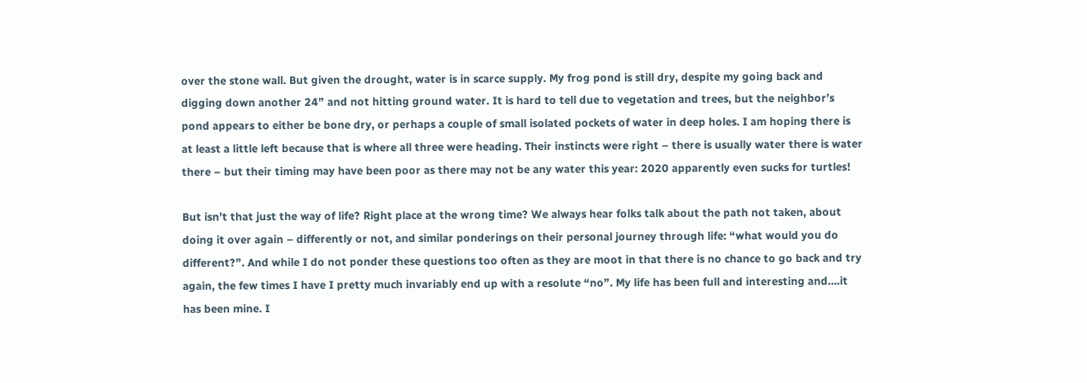over the stone wall. But given the drought, water is in scarce supply. My frog pond is still dry, despite my going back and digging down another 24” and not hitting ground water. It is hard to tell due to vegetation and trees, but the neighbor’s pond appears to either be bone dry, or perhaps a couple of small isolated pockets of water in deep holes. I am hoping there is at least a little left because that is where all three were heading. Their instincts were right – there is usually water there is water there – but their timing may have been poor as there may not be any water this year: 2020 apparently even sucks for turtles!

But isn’t that just the way of life? Right place at the wrong time? We always hear folks talk about the path not taken, about doing it over again – differently or not, and similar ponderings on their personal journey through life: “what would you do different?”. And while I do not ponder these questions too often as they are moot in that there is no chance to go back and try again, the few times I have I pretty much invariably end up with a resolute “no”. My life has been full and interesting and….it has been mine. I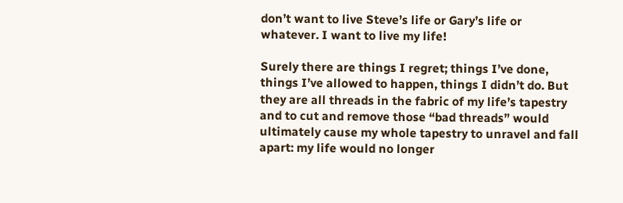don’t want to live Steve’s life or Gary’s life or whatever. I want to live my life!

Surely there are things I regret; things I’ve done, things I’ve allowed to happen, things I didn’t do. But they are all threads in the fabric of my life’s tapestry and to cut and remove those “bad threads” would ultimately cause my whole tapestry to unravel and fall apart: my life would no longer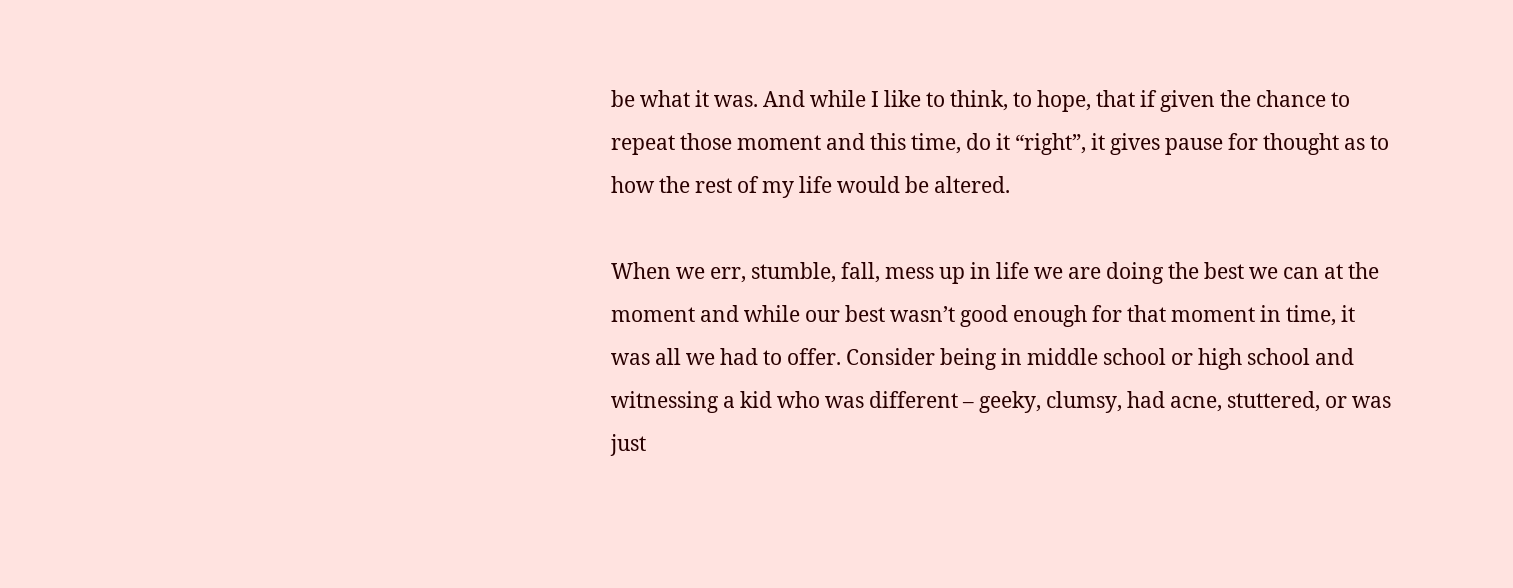be what it was. And while I like to think, to hope, that if given the chance to repeat those moment and this time, do it “right”, it gives pause for thought as to how the rest of my life would be altered.

When we err, stumble, fall, mess up in life we are doing the best we can at the moment and while our best wasn’t good enough for that moment in time, it was all we had to offer. Consider being in middle school or high school and witnessing a kid who was different – geeky, clumsy, had acne, stuttered, or was just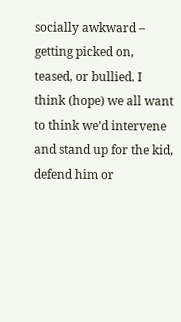socially awkward – getting picked on, teased, or bullied. I think (hope) we all want to think we’d intervene and stand up for the kid, defend him or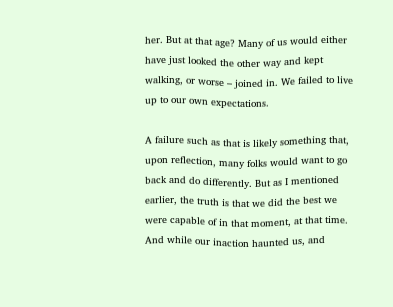her. But at that age? Many of us would either have just looked the other way and kept walking, or worse – joined in. We failed to live up to our own expectations.

A failure such as that is likely something that, upon reflection, many folks would want to go back and do differently. But as I mentioned earlier, the truth is that we did the best we were capable of in that moment, at that time. And while our inaction haunted us, and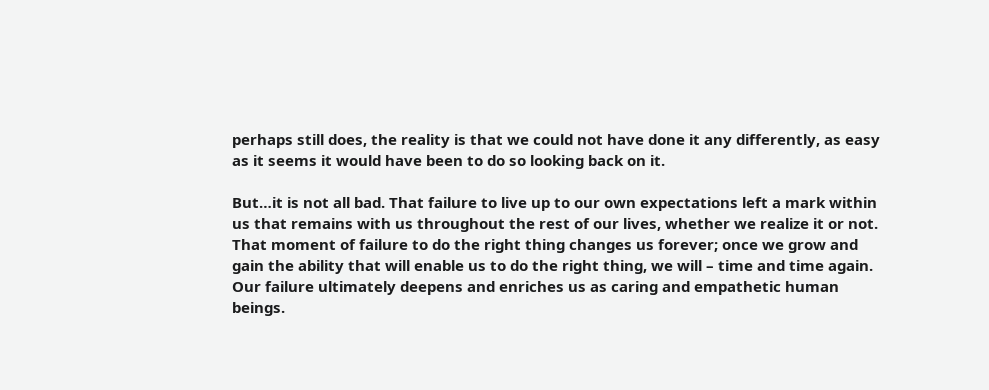perhaps still does, the reality is that we could not have done it any differently, as easy as it seems it would have been to do so looking back on it.

But…it is not all bad. That failure to live up to our own expectations left a mark within us that remains with us throughout the rest of our lives, whether we realize it or not. That moment of failure to do the right thing changes us forever; once we grow and gain the ability that will enable us to do the right thing, we will – time and time again. Our failure ultimately deepens and enriches us as caring and empathetic human beings.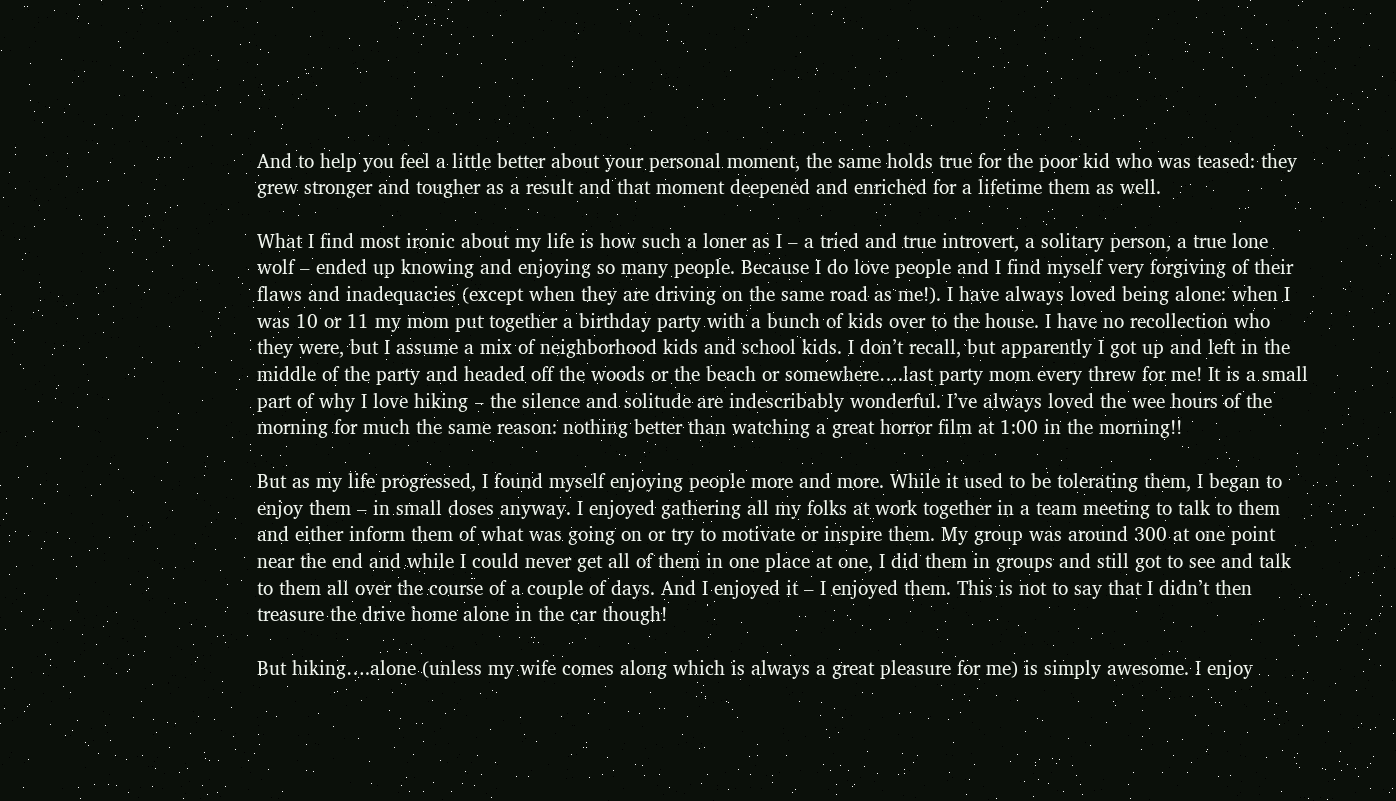And to help you feel a little better about your personal moment, the same holds true for the poor kid who was teased: they grew stronger and tougher as a result and that moment deepened and enriched for a lifetime them as well.

What I find most ironic about my life is how such a loner as I – a tried and true introvert, a solitary person, a true lone wolf – ended up knowing and enjoying so many people. Because I do love people and I find myself very forgiving of their flaws and inadequacies (except when they are driving on the same road as me!). I have always loved being alone: when I was 10 or 11 my mom put together a birthday party with a bunch of kids over to the house. I have no recollection who they were, but I assume a mix of neighborhood kids and school kids. I don’t recall, but apparently I got up and left in the middle of the party and headed off the woods or the beach or somewhere….last party mom every threw for me! It is a small part of why I love hiking – the silence and solitude are indescribably wonderful. I’ve always loved the wee hours of the morning for much the same reason: nothing better than watching a great horror film at 1:00 in the morning!!

But as my life progressed, I found myself enjoying people more and more. While it used to be tolerating them, I began to enjoy them – in small doses anyway. I enjoyed gathering all my folks at work together in a team meeting to talk to them and either inform them of what was going on or try to motivate or inspire them. My group was around 300 at one point near the end and while I could never get all of them in one place at one, I did them in groups and still got to see and talk to them all over the course of a couple of days. And I enjoyed it – I enjoyed them. This is not to say that I didn’t then treasure the drive home alone in the car though!

But hiking….alone (unless my wife comes along which is always a great pleasure for me) is simply awesome. I enjoy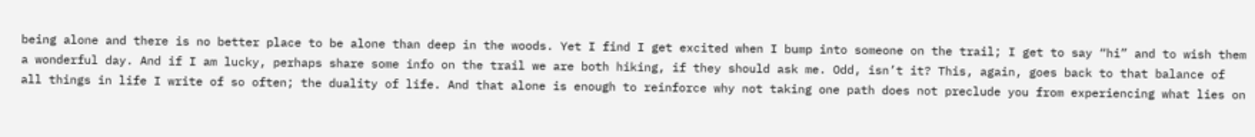being alone and there is no better place to be alone than deep in the woods. Yet I find I get excited when I bump into someone on the trail; I get to say “hi” and to wish them a wonderful day. And if I am lucky, perhaps share some info on the trail we are both hiking, if they should ask me. Odd, isn’t it? This, again, goes back to that balance of all things in life I write of so often; the duality of life. And that alone is enough to reinforce why not taking one path does not preclude you from experiencing what lies on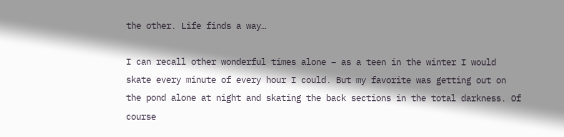the other. Life finds a way…

I can recall other wonderful times alone – as a teen in the winter I would skate every minute of every hour I could. But my favorite was getting out on the pond alone at night and skating the back sections in the total darkness. Of course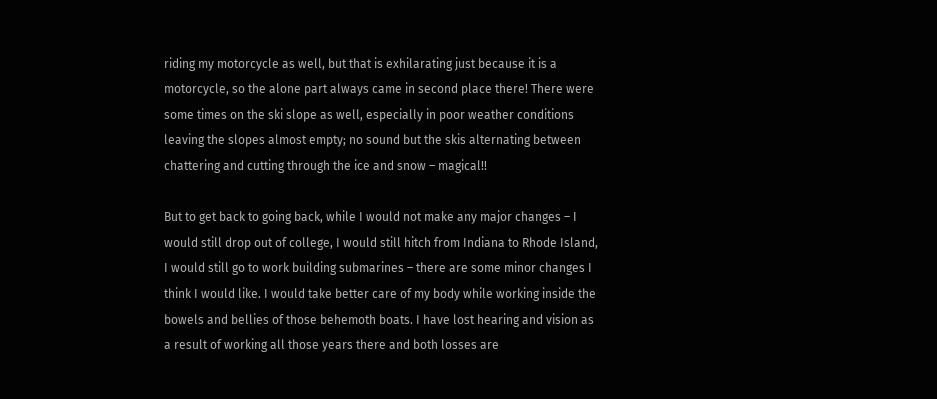riding my motorcycle as well, but that is exhilarating just because it is a motorcycle, so the alone part always came in second place there! There were some times on the ski slope as well, especially in poor weather conditions leaving the slopes almost empty; no sound but the skis alternating between chattering and cutting through the ice and snow – magical!!

But to get back to going back, while I would not make any major changes – I would still drop out of college, I would still hitch from Indiana to Rhode Island, I would still go to work building submarines – there are some minor changes I think I would like. I would take better care of my body while working inside the bowels and bellies of those behemoth boats. I have lost hearing and vision as a result of working all those years there and both losses are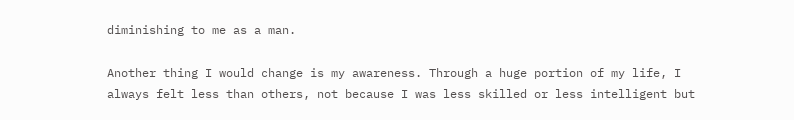diminishing to me as a man.

Another thing I would change is my awareness. Through a huge portion of my life, I always felt less than others, not because I was less skilled or less intelligent but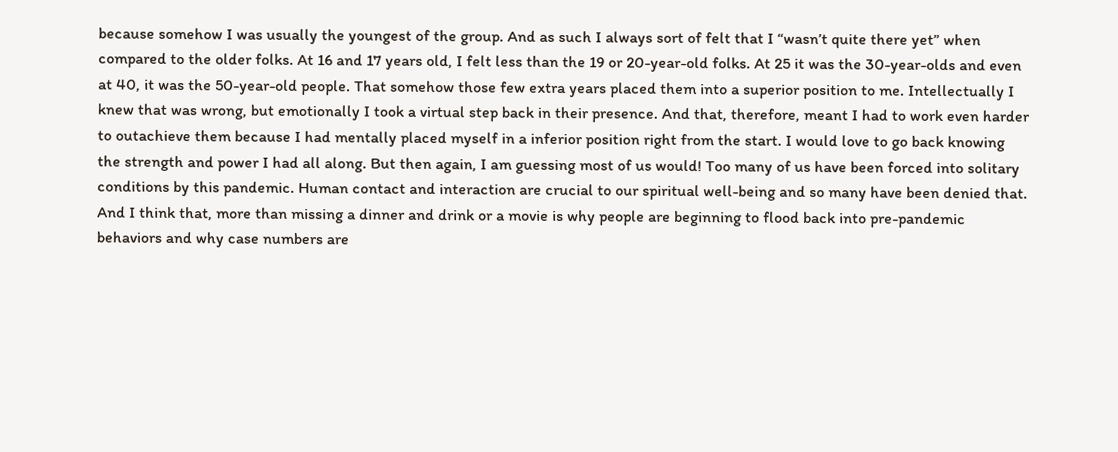because somehow I was usually the youngest of the group. And as such I always sort of felt that I “wasn’t quite there yet” when compared to the older folks. At 16 and 17 years old, I felt less than the 19 or 20-year-old folks. At 25 it was the 30-year-olds and even at 40, it was the 50-year-old people. That somehow those few extra years placed them into a superior position to me. Intellectually I knew that was wrong, but emotionally I took a virtual step back in their presence. And that, therefore, meant I had to work even harder to outachieve them because I had mentally placed myself in a inferior position right from the start. I would love to go back knowing the strength and power I had all along. But then again, I am guessing most of us would! Too many of us have been forced into solitary conditions by this pandemic. Human contact and interaction are crucial to our spiritual well-being and so many have been denied that. And I think that, more than missing a dinner and drink or a movie is why people are beginning to flood back into pre-pandemic behaviors and why case numbers are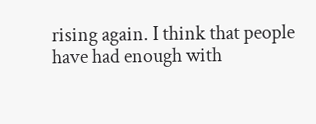rising again. I think that people have had enough with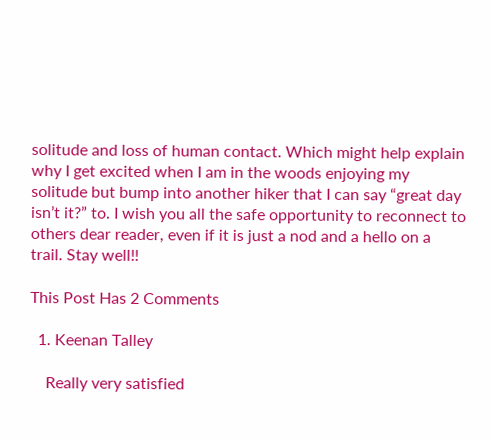solitude and loss of human contact. Which might help explain why I get excited when I am in the woods enjoying my solitude but bump into another hiker that I can say “great day isn’t it?” to. I wish you all the safe opportunity to reconnect to others dear reader, even if it is just a nod and a hello on a trail. Stay well!!

This Post Has 2 Comments

  1. Keenan Talley

    Really very satisfied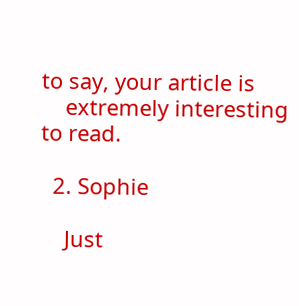to say, your article is
    extremely interesting to read.

  2. Sophie

    Just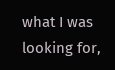what I was looking for,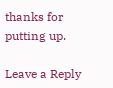thanks for putting up.

Leave a Reply